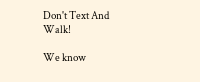Don't Text And Walk!

We know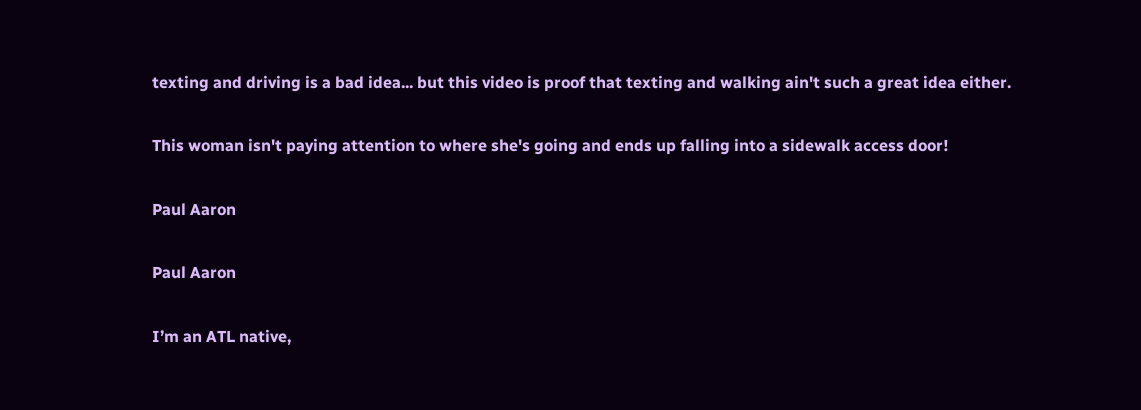texting and driving is a bad idea... but this video is proof that texting and walking ain't such a great idea either.

This woman isn't paying attention to where she's going and ends up falling into a sidewalk access door!

Paul Aaron

Paul Aaron

I’m an ATL native,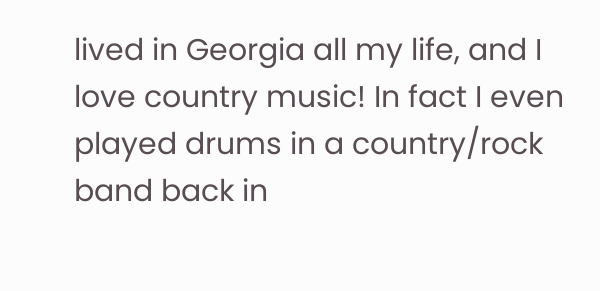lived in Georgia all my life, and I love country music! In fact I even played drums in a country/rock band back in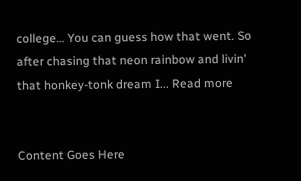college… You can guess how that went. So after chasing that neon rainbow and livin' that honkey-tonk dream I... Read more


Content Goes Here